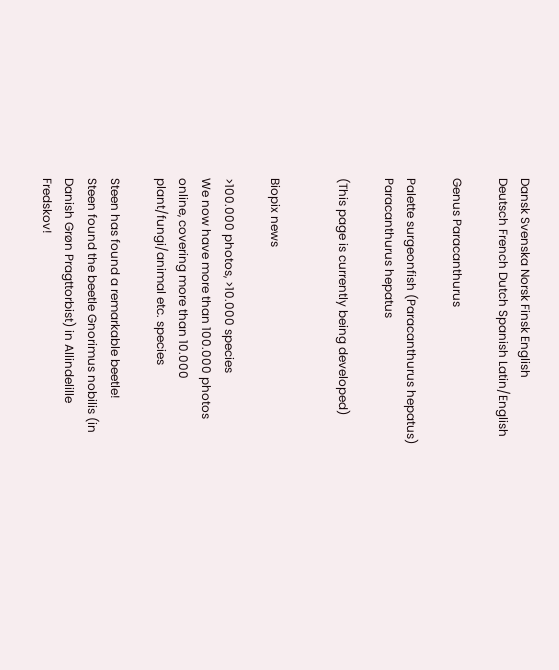Dansk Svenska Norsk Finsk English
Deutsch French Dutch Spanish Latin/English

Genus Paracanthurus

Palette surgeonfish (Paracanthurus hepatus)
Paracanthurus hepatus

(This page is currently being developed)


Biopix news

>100.000 photos, >10.000 species
We now have more than 100.000 photos online, covering more than 10.000 plant/fungi/animal etc. species

Steen has found a remarkable beetle!
Steen found the beetle Gnorimus nobilis (in Danish Grøn Pragttorbist) in Allindelille Fredskov!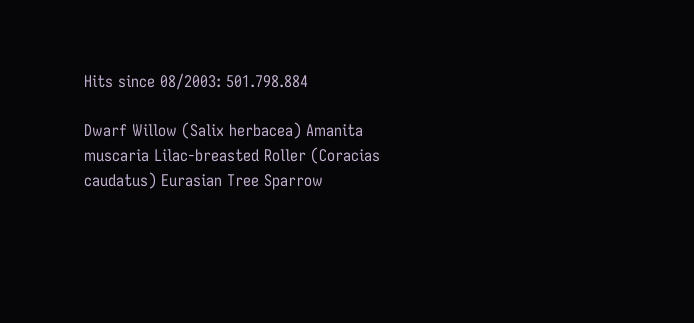Hits since 08/2003: 501.798.884

Dwarf Willow (Salix herbacea) Amanita muscaria Lilac-breasted Roller (Coracias caudatus) Eurasian Tree Sparrow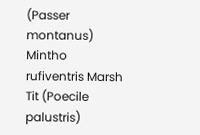(Passer montanus) Mintho rufiventris Marsh Tit (Poecile palustris)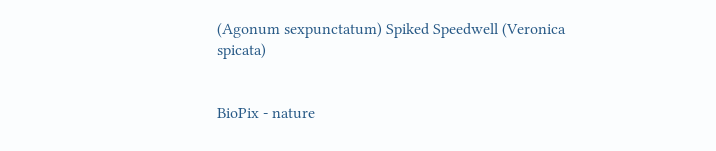(Agonum sexpunctatum) Spiked Speedwell (Veronica spicata)


BioPix - nature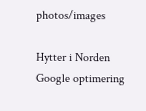photos/images

Hytter i Norden Google optimering